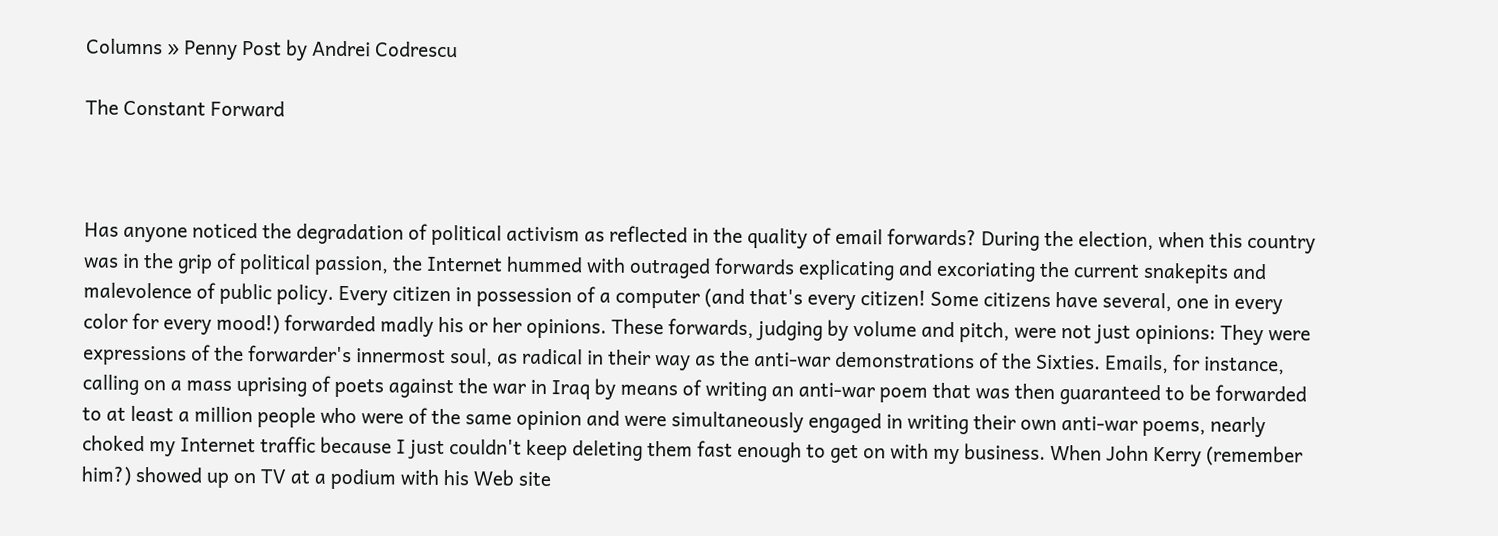Columns » Penny Post by Andrei Codrescu

The Constant Forward



Has anyone noticed the degradation of political activism as reflected in the quality of email forwards? During the election, when this country was in the grip of political passion, the Internet hummed with outraged forwards explicating and excoriating the current snakepits and malevolence of public policy. Every citizen in possession of a computer (and that's every citizen! Some citizens have several, one in every color for every mood!) forwarded madly his or her opinions. These forwards, judging by volume and pitch, were not just opinions: They were expressions of the forwarder's innermost soul, as radical in their way as the anti-war demonstrations of the Sixties. Emails, for instance, calling on a mass uprising of poets against the war in Iraq by means of writing an anti-war poem that was then guaranteed to be forwarded to at least a million people who were of the same opinion and were simultaneously engaged in writing their own anti-war poems, nearly choked my Internet traffic because I just couldn't keep deleting them fast enough to get on with my business. When John Kerry (remember him?) showed up on TV at a podium with his Web site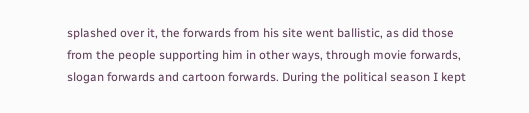splashed over it, the forwards from his site went ballistic, as did those from the people supporting him in other ways, through movie forwards, slogan forwards and cartoon forwards. During the political season I kept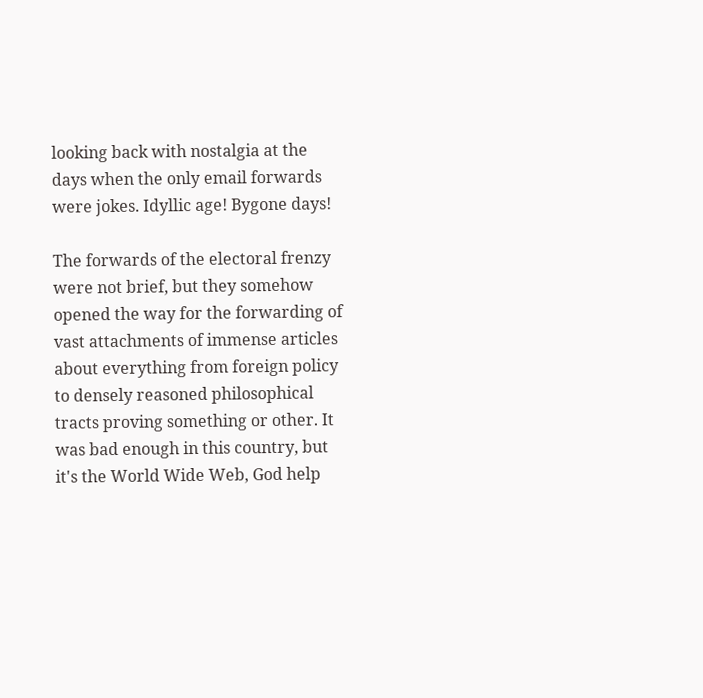looking back with nostalgia at the days when the only email forwards were jokes. Idyllic age! Bygone days!

The forwards of the electoral frenzy were not brief, but they somehow opened the way for the forwarding of vast attachments of immense articles about everything from foreign policy to densely reasoned philosophical tracts proving something or other. It was bad enough in this country, but it's the World Wide Web, God help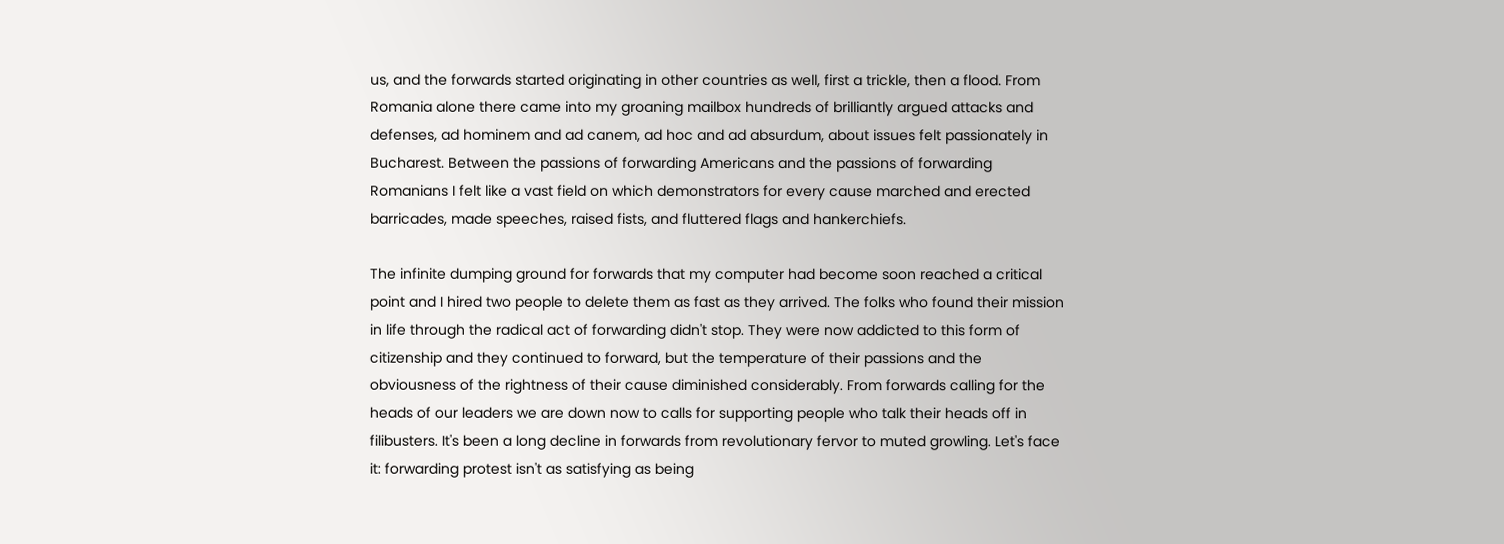us, and the forwards started originating in other countries as well, first a trickle, then a flood. From Romania alone there came into my groaning mailbox hundreds of brilliantly argued attacks and defenses, ad hominem and ad canem, ad hoc and ad absurdum, about issues felt passionately in Bucharest. Between the passions of forwarding Americans and the passions of forwarding Romanians I felt like a vast field on which demonstrators for every cause marched and erected barricades, made speeches, raised fists, and fluttered flags and hankerchiefs.

The infinite dumping ground for forwards that my computer had become soon reached a critical point and I hired two people to delete them as fast as they arrived. The folks who found their mission in life through the radical act of forwarding didn't stop. They were now addicted to this form of citizenship and they continued to forward, but the temperature of their passions and the obviousness of the rightness of their cause diminished considerably. From forwards calling for the heads of our leaders we are down now to calls for supporting people who talk their heads off in filibusters. It's been a long decline in forwards from revolutionary fervor to muted growling. Let's face it: forwarding protest isn't as satisfying as being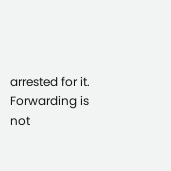arrested for it. Forwarding is not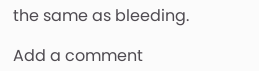the same as bleeding.

Add a comment